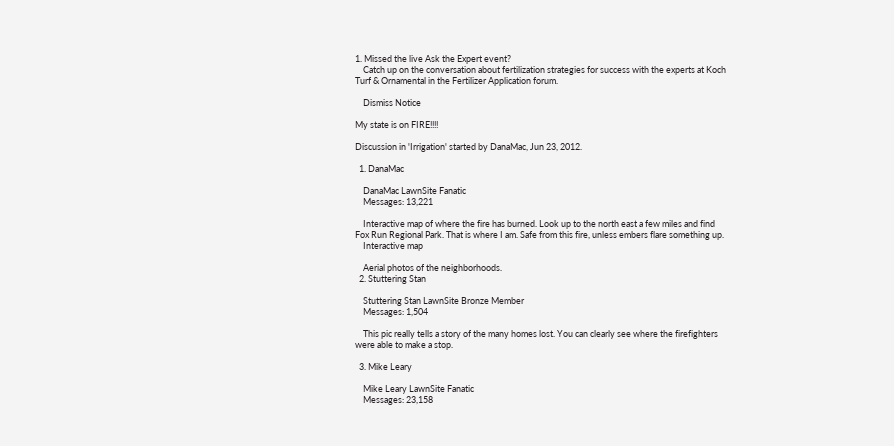1. Missed the live Ask the Expert event?
    Catch up on the conversation about fertilization strategies for success with the experts at Koch Turf & Ornamental in the Fertilizer Application forum.

    Dismiss Notice

My state is on FIRE!!!!

Discussion in 'Irrigation' started by DanaMac, Jun 23, 2012.

  1. DanaMac

    DanaMac LawnSite Fanatic
    Messages: 13,221

    Interactive map of where the fire has burned. Look up to the north east a few miles and find Fox Run Regional Park. That is where I am. Safe from this fire, unless embers flare something up.
    Interactive map

    Aerial photos of the neighborhoods.
  2. Stuttering Stan

    Stuttering Stan LawnSite Bronze Member
    Messages: 1,504

    This pic really tells a story of the many homes lost. You can clearly see where the firefighters were able to make a stop.

  3. Mike Leary

    Mike Leary LawnSite Fanatic
    Messages: 23,158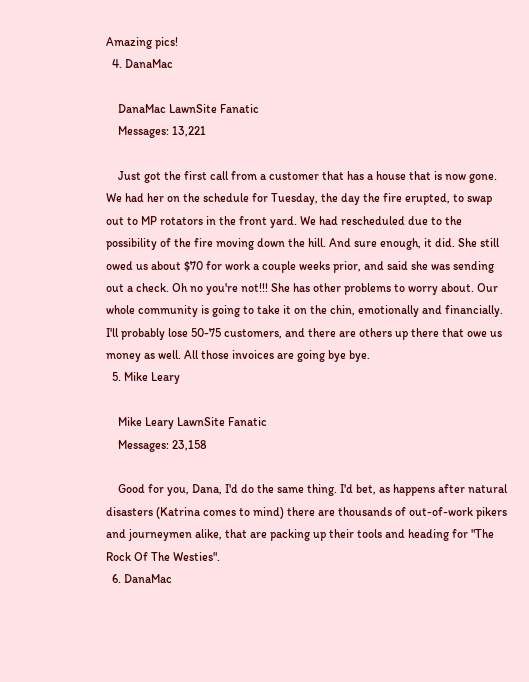Amazing pics!
  4. DanaMac

    DanaMac LawnSite Fanatic
    Messages: 13,221

    Just got the first call from a customer that has a house that is now gone. We had her on the schedule for Tuesday, the day the fire erupted, to swap out to MP rotators in the front yard. We had rescheduled due to the possibility of the fire moving down the hill. And sure enough, it did. She still owed us about $70 for work a couple weeks prior, and said she was sending out a check. Oh no you're not!!! She has other problems to worry about. Our whole community is going to take it on the chin, emotionally and financially. I'll probably lose 50-75 customers, and there are others up there that owe us money as well. All those invoices are going bye bye.
  5. Mike Leary

    Mike Leary LawnSite Fanatic
    Messages: 23,158

    Good for you, Dana, I'd do the same thing. I'd bet, as happens after natural disasters (Katrina comes to mind) there are thousands of out-of-work pikers and journeymen alike, that are packing up their tools and heading for "The Rock Of The Westies".
  6. DanaMac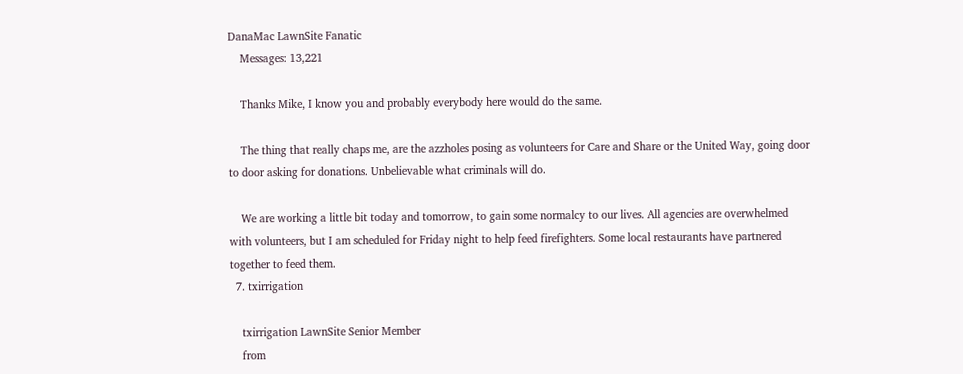DanaMac LawnSite Fanatic
    Messages: 13,221

    Thanks Mike, I know you and probably everybody here would do the same.

    The thing that really chaps me, are the azzholes posing as volunteers for Care and Share or the United Way, going door to door asking for donations. Unbelievable what criminals will do.

    We are working a little bit today and tomorrow, to gain some normalcy to our lives. All agencies are overwhelmed with volunteers, but I am scheduled for Friday night to help feed firefighters. Some local restaurants have partnered together to feed them.
  7. txirrigation

    txirrigation LawnSite Senior Member
    from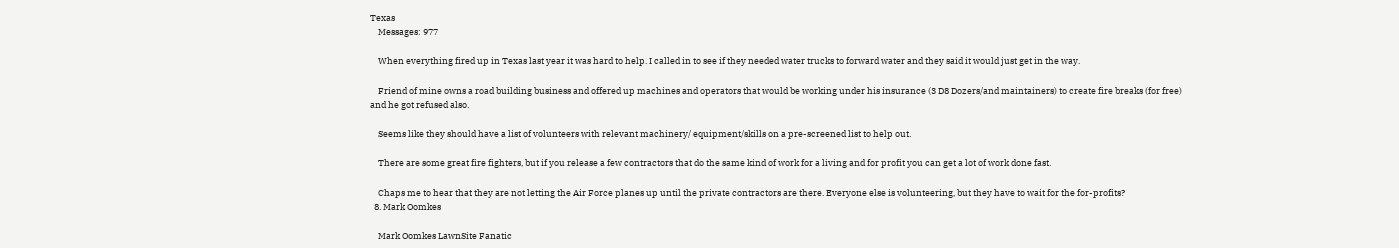Texas
    Messages: 977

    When everything fired up in Texas last year it was hard to help. I called in to see if they needed water trucks to forward water and they said it would just get in the way.

    Friend of mine owns a road building business and offered up machines and operators that would be working under his insurance (3 D8 Dozers/and maintainers) to create fire breaks (for free) and he got refused also.

    Seems like they should have a list of volunteers with relevant machinery/ equipment/skills on a pre-screened list to help out.

    There are some great fire fighters, but if you release a few contractors that do the same kind of work for a living and for profit you can get a lot of work done fast.

    Chaps me to hear that they are not letting the Air Force planes up until the private contractors are there. Everyone else is volunteering, but they have to wait for the for-profits?
  8. Mark Oomkes

    Mark Oomkes LawnSite Fanatic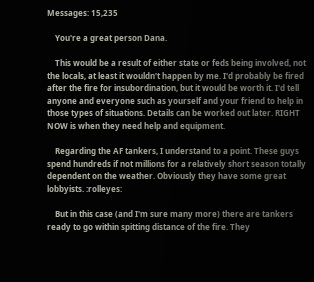Messages: 15,235

    You're a great person Dana.

    This would be a result of either state or feds being involved, not the locals, at least it wouldn't happen by me. I'd probably be fired after the fire for insubordination, but it would be worth it. I'd tell anyone and everyone such as yourself and your friend to help in those types of situations. Details can be worked out later. RIGHT NOW is when they need help and equipment.

    Regarding the AF tankers, I understand to a point. These guys spend hundreds if not millions for a relatively short season totally dependent on the weather. Obviously they have some great lobbyists. :rolleyes:

    But in this case (and I'm sure many more) there are tankers ready to go within spitting distance of the fire. They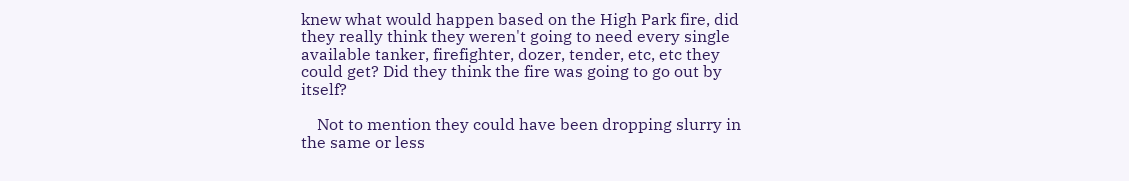knew what would happen based on the High Park fire, did they really think they weren't going to need every single available tanker, firefighter, dozer, tender, etc, etc they could get? Did they think the fire was going to go out by itself?

    Not to mention they could have been dropping slurry in the same or less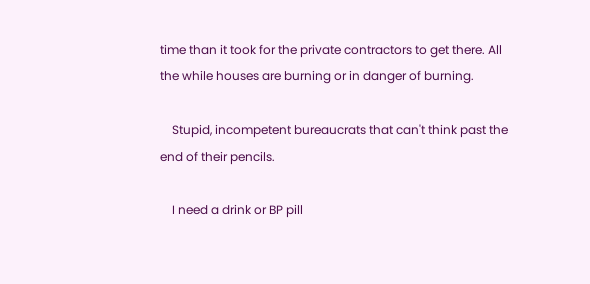time than it took for the private contractors to get there. All the while houses are burning or in danger of burning.

    Stupid, incompetent bureaucrats that can't think past the end of their pencils.

    I need a drink or BP pill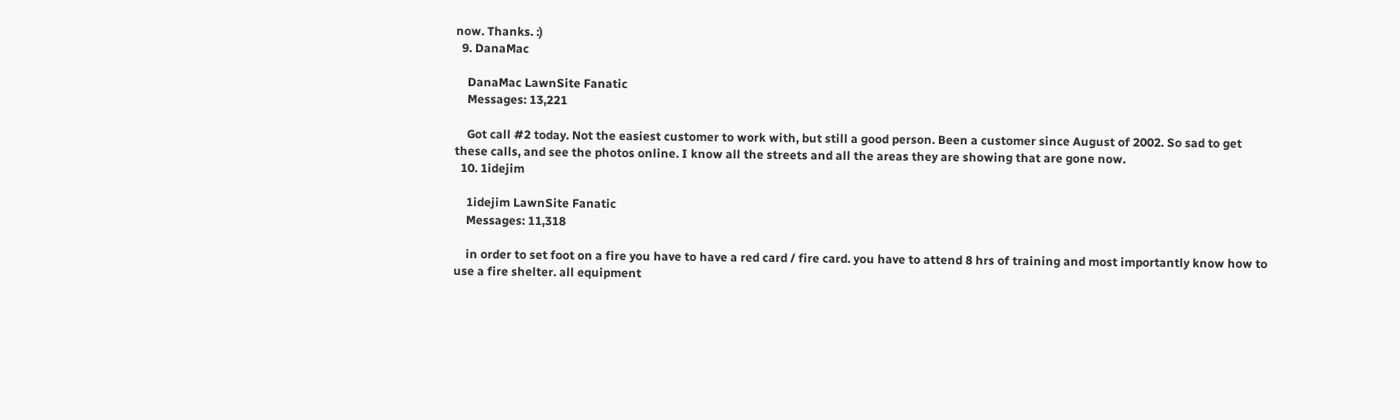now. Thanks. :)
  9. DanaMac

    DanaMac LawnSite Fanatic
    Messages: 13,221

    Got call #2 today. Not the easiest customer to work with, but still a good person. Been a customer since August of 2002. So sad to get these calls, and see the photos online. I know all the streets and all the areas they are showing that are gone now.
  10. 1idejim

    1idejim LawnSite Fanatic
    Messages: 11,318

    in order to set foot on a fire you have to have a red card / fire card. you have to attend 8 hrs of training and most importantly know how to use a fire shelter. all equipment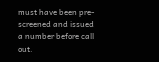must have been pre-screened and issued a number before call out.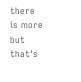there is more but that's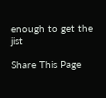enough to get the jist

Share This Page